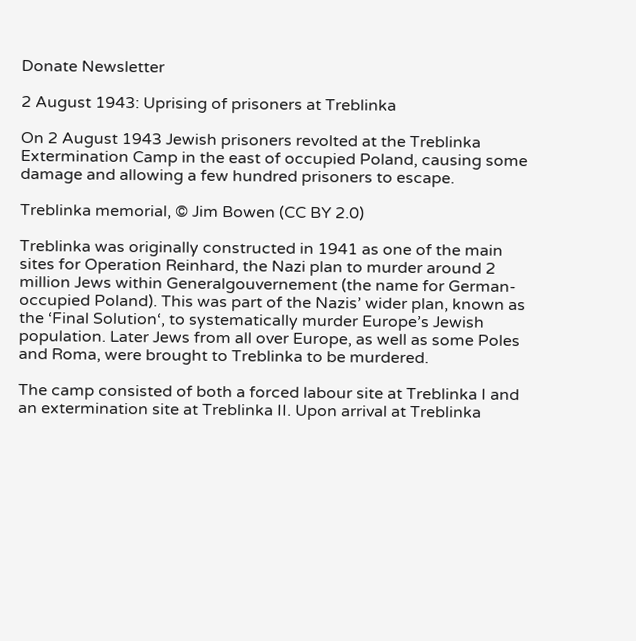Donate Newsletter

2 August 1943: Uprising of prisoners at Treblinka

On 2 August 1943 Jewish prisoners revolted at the Treblinka Extermination Camp in the east of occupied Poland, causing some damage and allowing a few hundred prisoners to escape.

Treblinka memorial, © Jim Bowen (CC BY 2.0)

Treblinka was originally constructed in 1941 as one of the main sites for Operation Reinhard, the Nazi plan to murder around 2 million Jews within Generalgouvernement (the name for German-occupied Poland). This was part of the Nazis’ wider plan, known as the ‘Final Solution‘, to systematically murder Europe’s Jewish population. Later Jews from all over Europe, as well as some Poles and Roma, were brought to Treblinka to be murdered.

The camp consisted of both a forced labour site at Treblinka I and an extermination site at Treblinka II. Upon arrival at Treblinka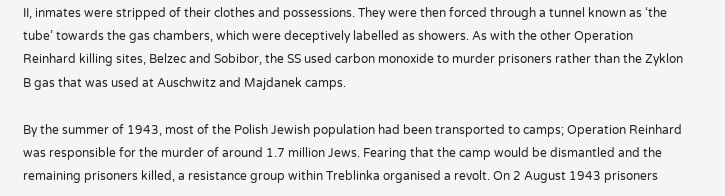II, inmates were stripped of their clothes and possessions. They were then forced through a tunnel known as ‘the tube’ towards the gas chambers, which were deceptively labelled as showers. As with the other Operation Reinhard killing sites, Belzec and Sobibor, the SS used carbon monoxide to murder prisoners rather than the Zyklon B gas that was used at Auschwitz and Majdanek camps.

By the summer of 1943, most of the Polish Jewish population had been transported to camps; Operation Reinhard was responsible for the murder of around 1.7 million Jews. Fearing that the camp would be dismantled and the remaining prisoners killed, a resistance group within Treblinka organised a revolt. On 2 August 1943 prisoners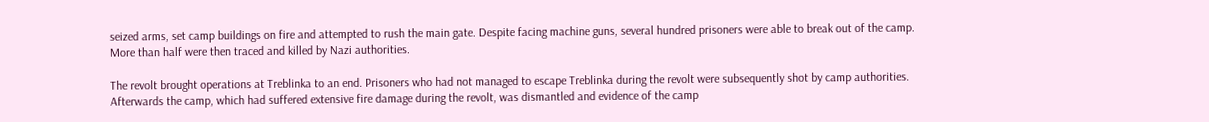seized arms, set camp buildings on fire and attempted to rush the main gate. Despite facing machine guns, several hundred prisoners were able to break out of the camp. More than half were then traced and killed by Nazi authorities.

The revolt brought operations at Treblinka to an end. Prisoners who had not managed to escape Treblinka during the revolt were subsequently shot by camp authorities. Afterwards the camp, which had suffered extensive fire damage during the revolt, was dismantled and evidence of the camp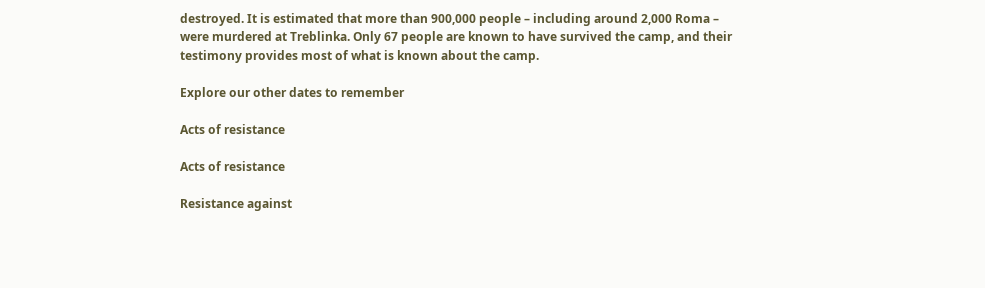destroyed. It is estimated that more than 900,000 people – including around 2,000 Roma – were murdered at Treblinka. Only 67 people are known to have survived the camp, and their testimony provides most of what is known about the camp.

Explore our other dates to remember

Acts of resistance

Acts of resistance

Resistance against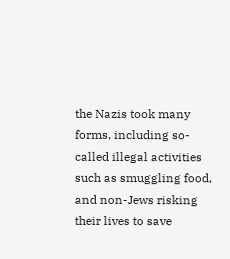the Nazis took many forms, including so-called illegal activities such as smuggling food, and non-Jews risking their lives to save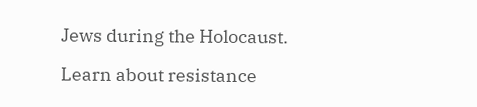Jews during the Holocaust.

Learn about resistance